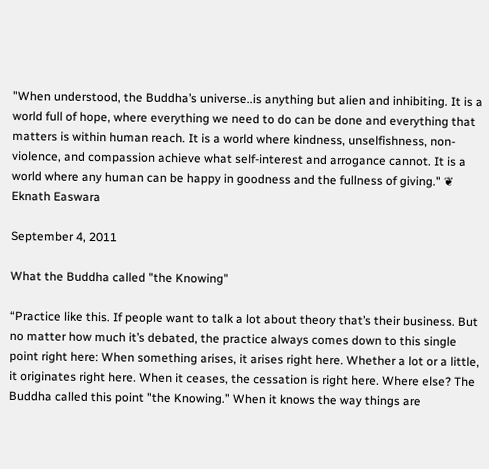"When understood, the Buddha’s universe..is anything but alien and inhibiting. It is a world full of hope, where everything we need to do can be done and everything that matters is within human reach. It is a world where kindness, unselfishness, non-violence, and compassion achieve what self-interest and arrogance cannot. It is a world where any human can be happy in goodness and the fullness of giving." ❦ Eknath Easwara

September 4, 2011

What the Buddha called "the Knowing"

“Practice like this. If people want to talk a lot about theory that’s their business. But no matter how much it’s debated, the practice always comes down to this single point right here: When something arises, it arises right here. Whether a lot or a little, it originates right here. When it ceases, the cessation is right here. Where else? The Buddha called this point "the Knowing.” When it knows the way things are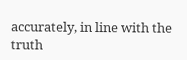accurately, in line with the truth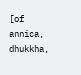[of annica, dhukkha,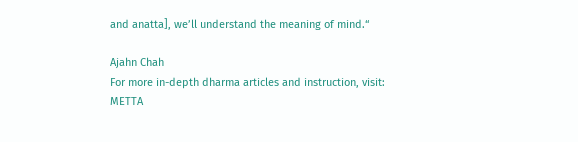and anatta], we’ll understand the meaning of mind.“

Ajahn Chah
For more in-depth dharma articles and instruction, visit:  METTA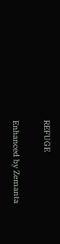REFUGE

Enhanced by Zemanta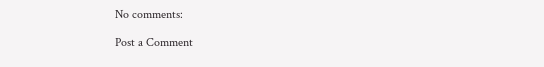No comments:

Post a Comment